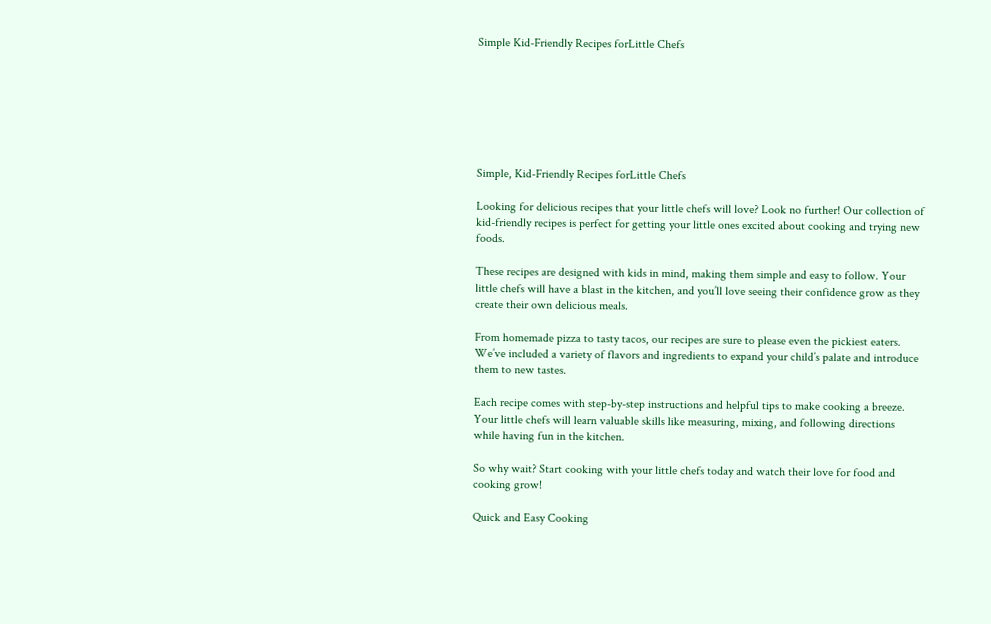Simple Kid-Friendly Recipes forLittle Chefs







Simple, Kid-Friendly Recipes forLittle Chefs

Looking for delicious recipes that your little chefs will love? Look no further! Our collection of kid-friendly recipes is perfect for getting your little ones excited about cooking and trying new foods.

These recipes are designed with kids in mind, making them simple and easy to follow. Your little chefs will have a blast in the kitchen, and you’ll love seeing their confidence grow as they create their own delicious meals.

From homemade pizza to tasty tacos, our recipes are sure to please even the pickiest eaters. We’ve included a variety of flavors and ingredients to expand your child’s palate and introduce them to new tastes.

Each recipe comes with step-by-step instructions and helpful tips to make cooking a breeze. Your little chefs will learn valuable skills like measuring, mixing, and following directions while having fun in the kitchen.

So why wait? Start cooking with your little chefs today and watch their love for food and cooking grow!

Quick and Easy Cooking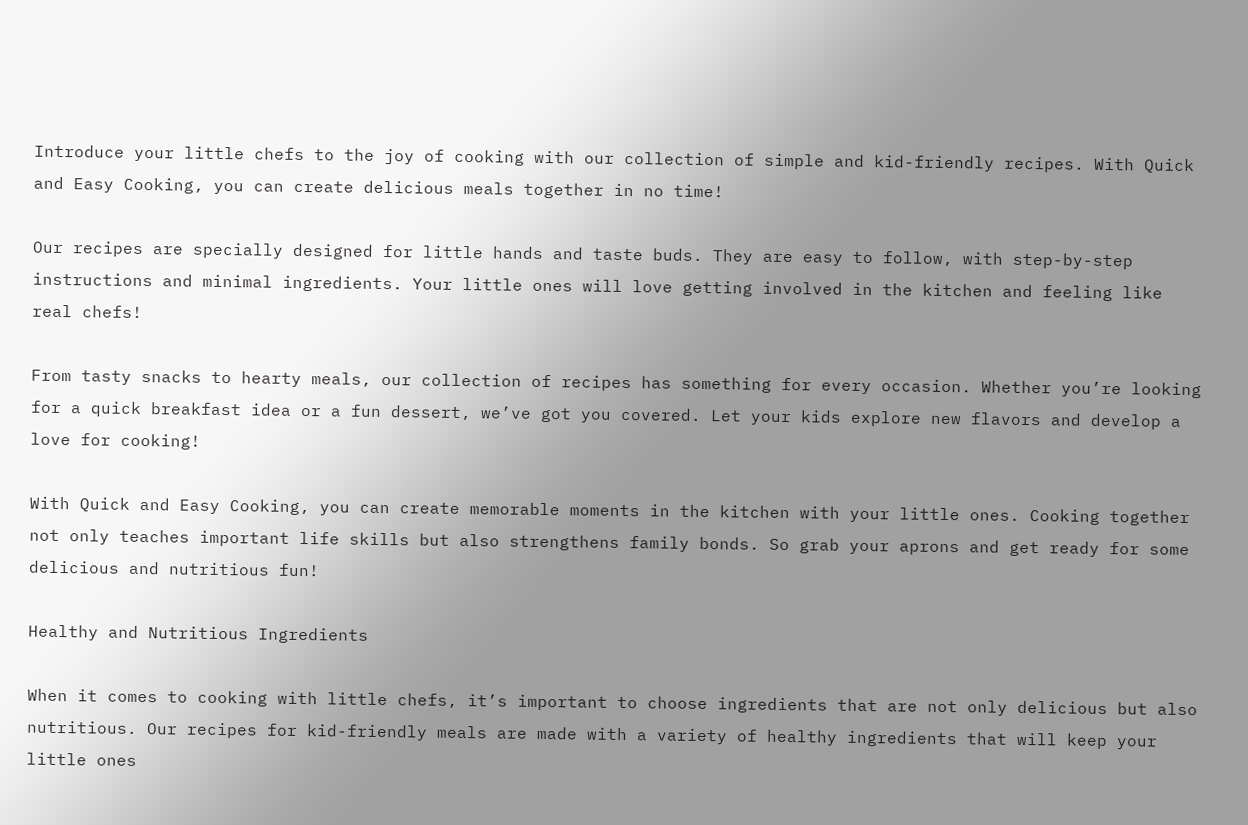Introduce your little chefs to the joy of cooking with our collection of simple and kid-friendly recipes. With Quick and Easy Cooking, you can create delicious meals together in no time!

Our recipes are specially designed for little hands and taste buds. They are easy to follow, with step-by-step instructions and minimal ingredients. Your little ones will love getting involved in the kitchen and feeling like real chefs!

From tasty snacks to hearty meals, our collection of recipes has something for every occasion. Whether you’re looking for a quick breakfast idea or a fun dessert, we’ve got you covered. Let your kids explore new flavors and develop a love for cooking!

With Quick and Easy Cooking, you can create memorable moments in the kitchen with your little ones. Cooking together not only teaches important life skills but also strengthens family bonds. So grab your aprons and get ready for some delicious and nutritious fun!

Healthy and Nutritious Ingredients

When it comes to cooking with little chefs, it’s important to choose ingredients that are not only delicious but also nutritious. Our recipes for kid-friendly meals are made with a variety of healthy ingredients that will keep your little ones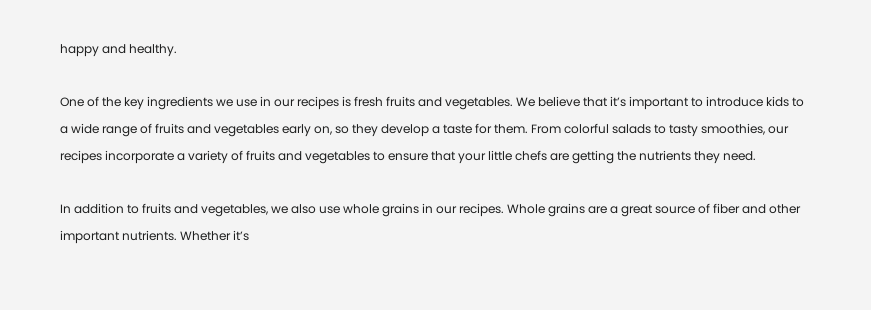happy and healthy.

One of the key ingredients we use in our recipes is fresh fruits and vegetables. We believe that it’s important to introduce kids to a wide range of fruits and vegetables early on, so they develop a taste for them. From colorful salads to tasty smoothies, our recipes incorporate a variety of fruits and vegetables to ensure that your little chefs are getting the nutrients they need.

In addition to fruits and vegetables, we also use whole grains in our recipes. Whole grains are a great source of fiber and other important nutrients. Whether it’s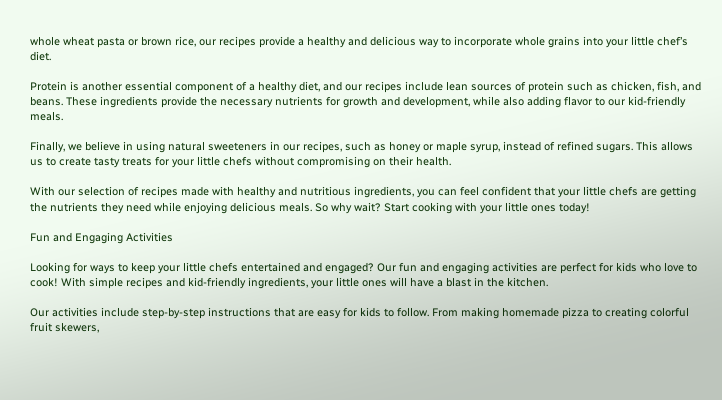whole wheat pasta or brown rice, our recipes provide a healthy and delicious way to incorporate whole grains into your little chef’s diet.

Protein is another essential component of a healthy diet, and our recipes include lean sources of protein such as chicken, fish, and beans. These ingredients provide the necessary nutrients for growth and development, while also adding flavor to our kid-friendly meals.

Finally, we believe in using natural sweeteners in our recipes, such as honey or maple syrup, instead of refined sugars. This allows us to create tasty treats for your little chefs without compromising on their health.

With our selection of recipes made with healthy and nutritious ingredients, you can feel confident that your little chefs are getting the nutrients they need while enjoying delicious meals. So why wait? Start cooking with your little ones today!

Fun and Engaging Activities

Looking for ways to keep your little chefs entertained and engaged? Our fun and engaging activities are perfect for kids who love to cook! With simple recipes and kid-friendly ingredients, your little ones will have a blast in the kitchen.

Our activities include step-by-step instructions that are easy for kids to follow. From making homemade pizza to creating colorful fruit skewers,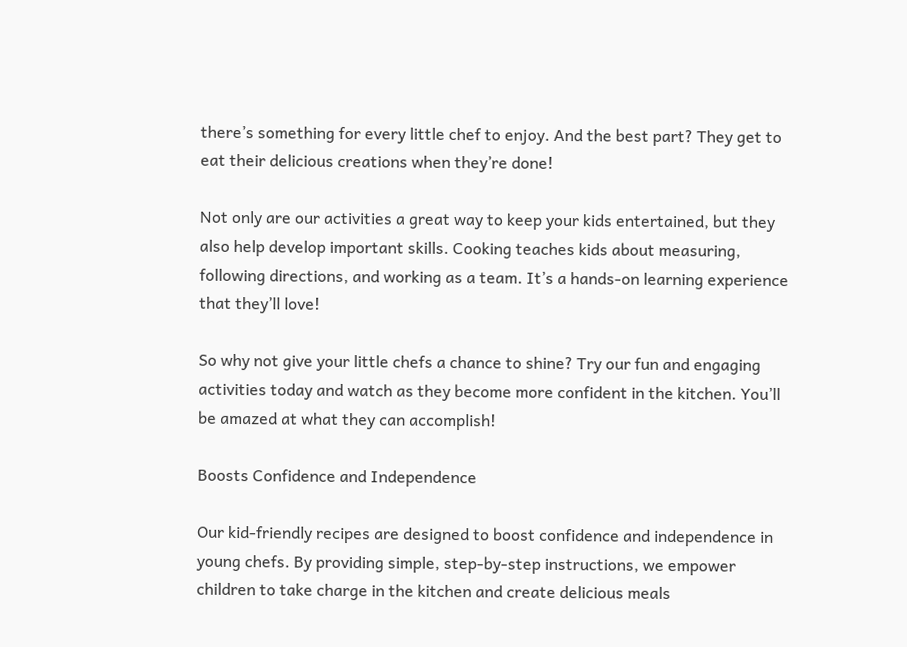there’s something for every little chef to enjoy. And the best part? They get to eat their delicious creations when they’re done!

Not only are our activities a great way to keep your kids entertained, but they also help develop important skills. Cooking teaches kids about measuring, following directions, and working as a team. It’s a hands-on learning experience that they’ll love!

So why not give your little chefs a chance to shine? Try our fun and engaging activities today and watch as they become more confident in the kitchen. You’ll be amazed at what they can accomplish!

Boosts Confidence and Independence

Our kid-friendly recipes are designed to boost confidence and independence in young chefs. By providing simple, step-by-step instructions, we empower children to take charge in the kitchen and create delicious meals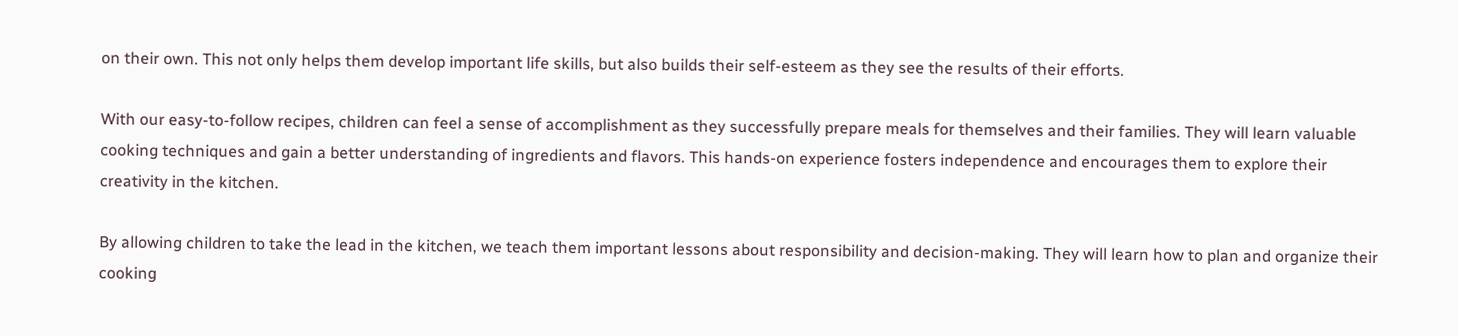on their own. This not only helps them develop important life skills, but also builds their self-esteem as they see the results of their efforts.

With our easy-to-follow recipes, children can feel a sense of accomplishment as they successfully prepare meals for themselves and their families. They will learn valuable cooking techniques and gain a better understanding of ingredients and flavors. This hands-on experience fosters independence and encourages them to explore their creativity in the kitchen.

By allowing children to take the lead in the kitchen, we teach them important lessons about responsibility and decision-making. They will learn how to plan and organize their cooking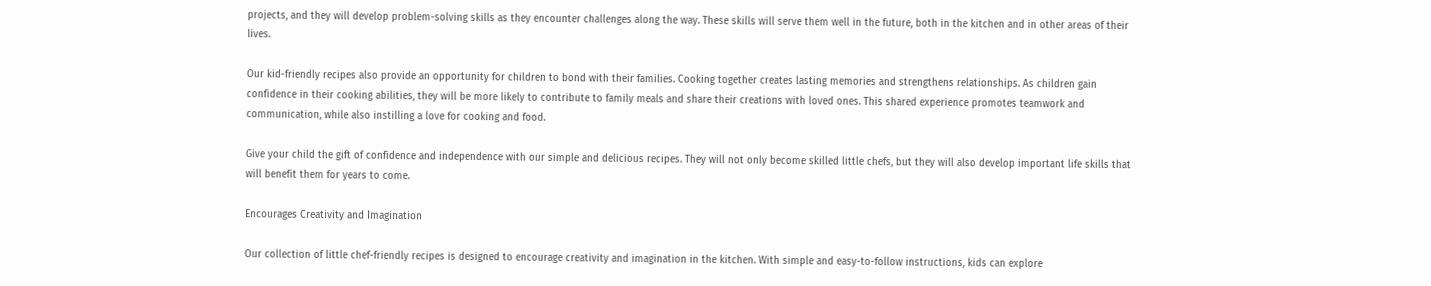projects, and they will develop problem-solving skills as they encounter challenges along the way. These skills will serve them well in the future, both in the kitchen and in other areas of their lives.

Our kid-friendly recipes also provide an opportunity for children to bond with their families. Cooking together creates lasting memories and strengthens relationships. As children gain confidence in their cooking abilities, they will be more likely to contribute to family meals and share their creations with loved ones. This shared experience promotes teamwork and communication, while also instilling a love for cooking and food.

Give your child the gift of confidence and independence with our simple and delicious recipes. They will not only become skilled little chefs, but they will also develop important life skills that will benefit them for years to come.

Encourages Creativity and Imagination

Our collection of little chef-friendly recipes is designed to encourage creativity and imagination in the kitchen. With simple and easy-to-follow instructions, kids can explore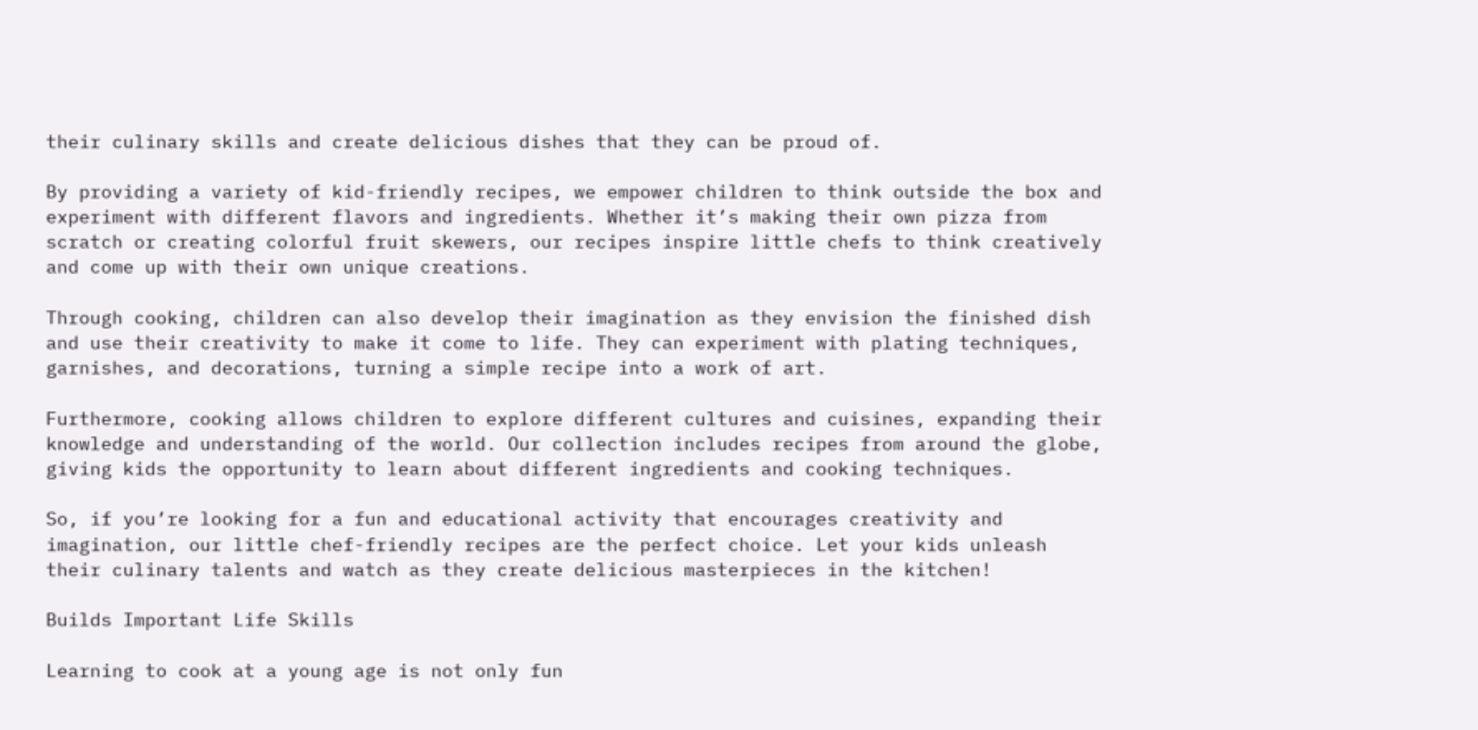their culinary skills and create delicious dishes that they can be proud of.

By providing a variety of kid-friendly recipes, we empower children to think outside the box and experiment with different flavors and ingredients. Whether it’s making their own pizza from scratch or creating colorful fruit skewers, our recipes inspire little chefs to think creatively and come up with their own unique creations.

Through cooking, children can also develop their imagination as they envision the finished dish and use their creativity to make it come to life. They can experiment with plating techniques, garnishes, and decorations, turning a simple recipe into a work of art.

Furthermore, cooking allows children to explore different cultures and cuisines, expanding their knowledge and understanding of the world. Our collection includes recipes from around the globe, giving kids the opportunity to learn about different ingredients and cooking techniques.

So, if you’re looking for a fun and educational activity that encourages creativity and imagination, our little chef-friendly recipes are the perfect choice. Let your kids unleash their culinary talents and watch as they create delicious masterpieces in the kitchen!

Builds Important Life Skills

Learning to cook at a young age is not only fun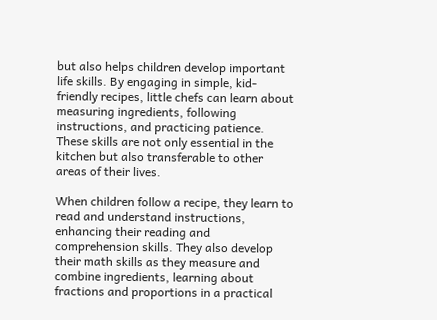but also helps children develop important life skills. By engaging in simple, kid-friendly recipes, little chefs can learn about measuring ingredients, following instructions, and practicing patience. These skills are not only essential in the kitchen but also transferable to other areas of their lives.

When children follow a recipe, they learn to read and understand instructions, enhancing their reading and comprehension skills. They also develop their math skills as they measure and combine ingredients, learning about fractions and proportions in a practical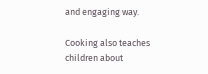and engaging way.

Cooking also teaches children about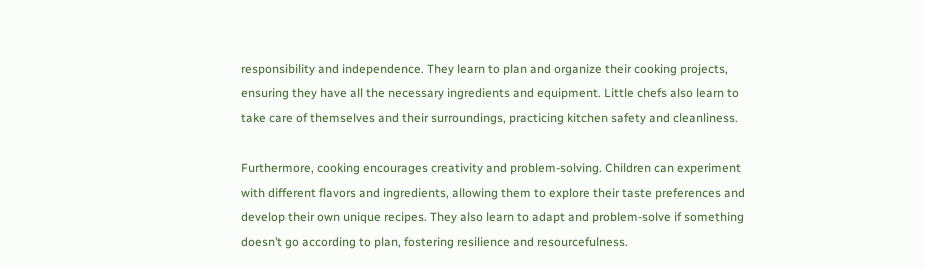responsibility and independence. They learn to plan and organize their cooking projects, ensuring they have all the necessary ingredients and equipment. Little chefs also learn to take care of themselves and their surroundings, practicing kitchen safety and cleanliness.

Furthermore, cooking encourages creativity and problem-solving. Children can experiment with different flavors and ingredients, allowing them to explore their taste preferences and develop their own unique recipes. They also learn to adapt and problem-solve if something doesn’t go according to plan, fostering resilience and resourcefulness.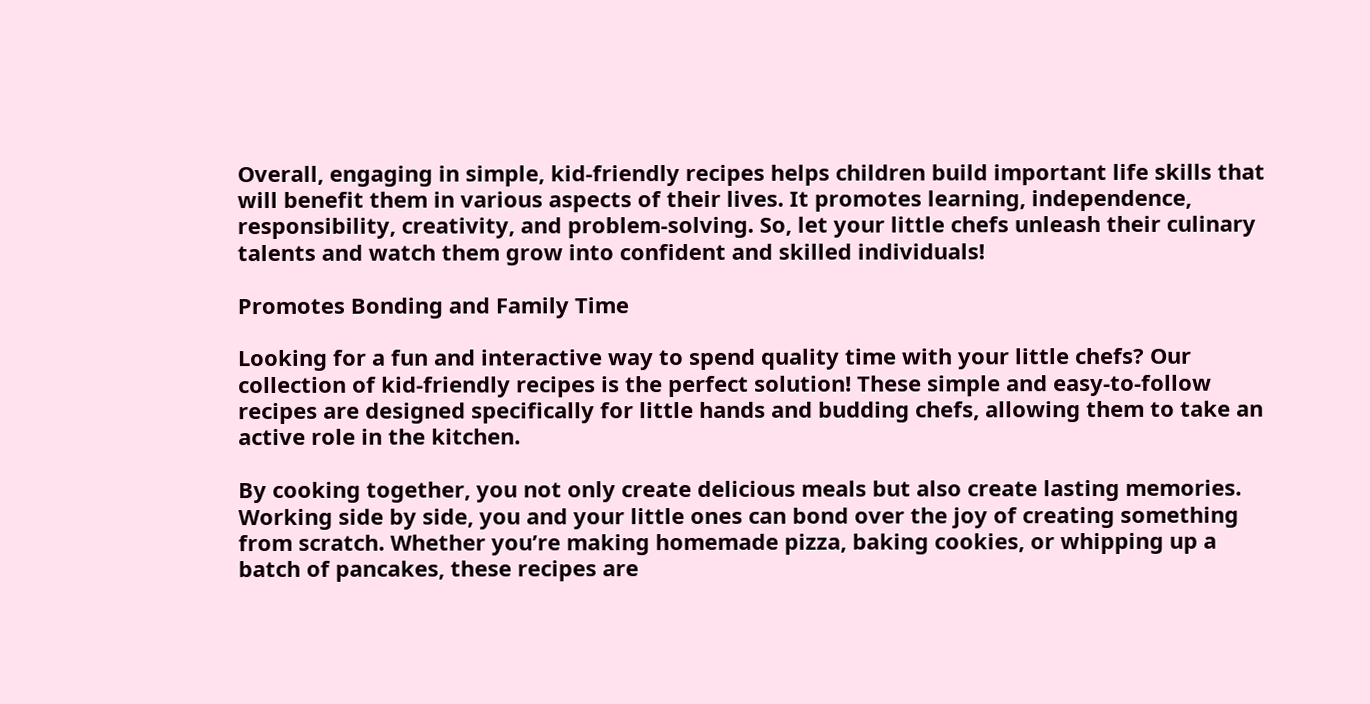Overall, engaging in simple, kid-friendly recipes helps children build important life skills that will benefit them in various aspects of their lives. It promotes learning, independence, responsibility, creativity, and problem-solving. So, let your little chefs unleash their culinary talents and watch them grow into confident and skilled individuals!

Promotes Bonding and Family Time

Looking for a fun and interactive way to spend quality time with your little chefs? Our collection of kid-friendly recipes is the perfect solution! These simple and easy-to-follow recipes are designed specifically for little hands and budding chefs, allowing them to take an active role in the kitchen.

By cooking together, you not only create delicious meals but also create lasting memories. Working side by side, you and your little ones can bond over the joy of creating something from scratch. Whether you’re making homemade pizza, baking cookies, or whipping up a batch of pancakes, these recipes are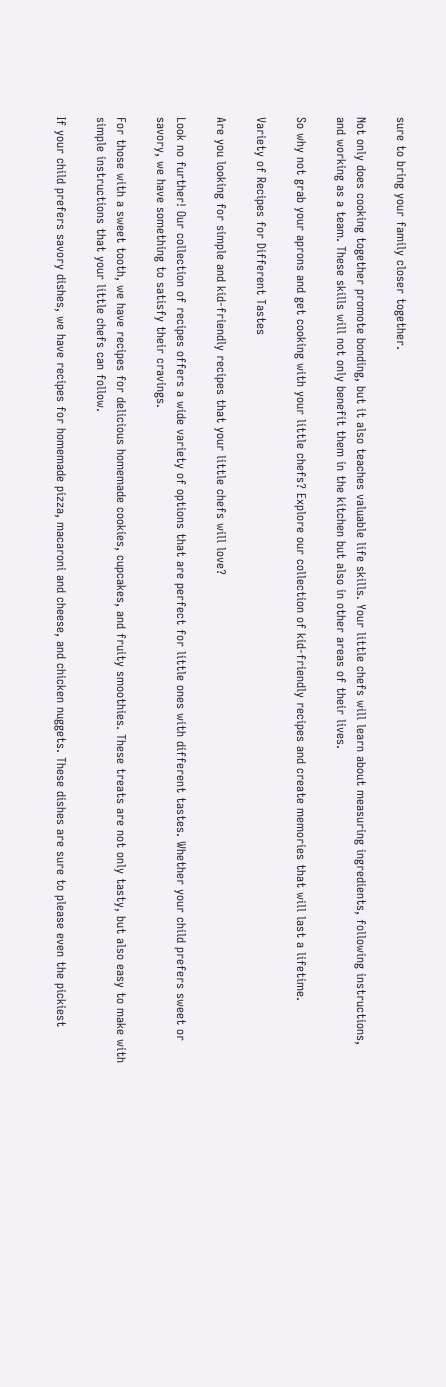sure to bring your family closer together.

Not only does cooking together promote bonding, but it also teaches valuable life skills. Your little chefs will learn about measuring ingredients, following instructions, and working as a team. These skills will not only benefit them in the kitchen but also in other areas of their lives.

So why not grab your aprons and get cooking with your little chefs? Explore our collection of kid-friendly recipes and create memories that will last a lifetime.

Variety of Recipes for Different Tastes

Are you looking for simple and kid-friendly recipes that your little chefs will love?

Look no further! Our collection of recipes offers a wide variety of options that are perfect for little ones with different tastes. Whether your child prefers sweet or savory, we have something to satisfy their cravings.

For those with a sweet tooth, we have recipes for delicious homemade cookies, cupcakes, and fruity smoothies. These treats are not only tasty, but also easy to make with simple instructions that your little chefs can follow.

If your child prefers savory dishes, we have recipes for homemade pizza, macaroni and cheese, and chicken nuggets. These dishes are sure to please even the pickiest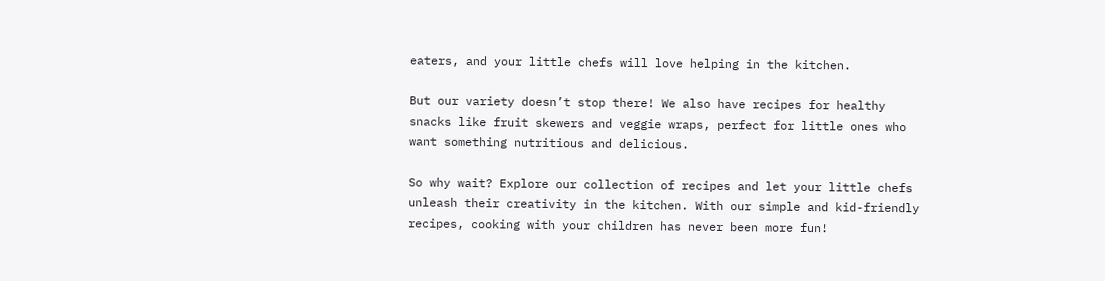eaters, and your little chefs will love helping in the kitchen.

But our variety doesn’t stop there! We also have recipes for healthy snacks like fruit skewers and veggie wraps, perfect for little ones who want something nutritious and delicious.

So why wait? Explore our collection of recipes and let your little chefs unleash their creativity in the kitchen. With our simple and kid-friendly recipes, cooking with your children has never been more fun!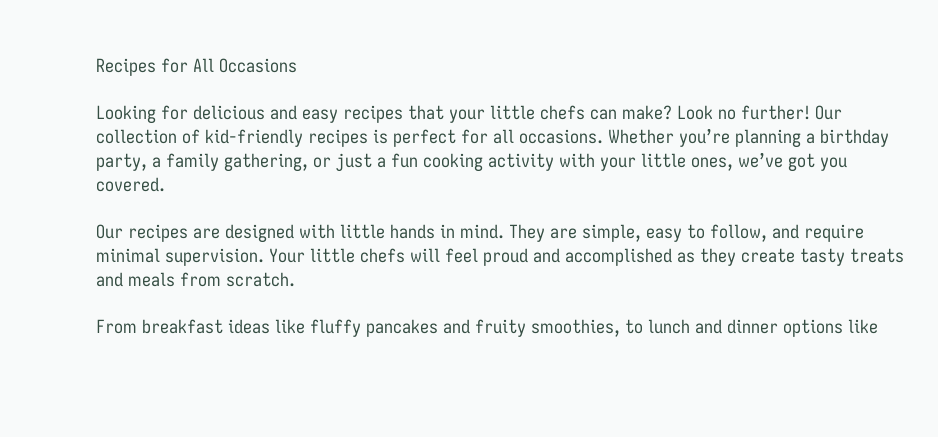Recipes for All Occasions

Looking for delicious and easy recipes that your little chefs can make? Look no further! Our collection of kid-friendly recipes is perfect for all occasions. Whether you’re planning a birthday party, a family gathering, or just a fun cooking activity with your little ones, we’ve got you covered.

Our recipes are designed with little hands in mind. They are simple, easy to follow, and require minimal supervision. Your little chefs will feel proud and accomplished as they create tasty treats and meals from scratch.

From breakfast ideas like fluffy pancakes and fruity smoothies, to lunch and dinner options like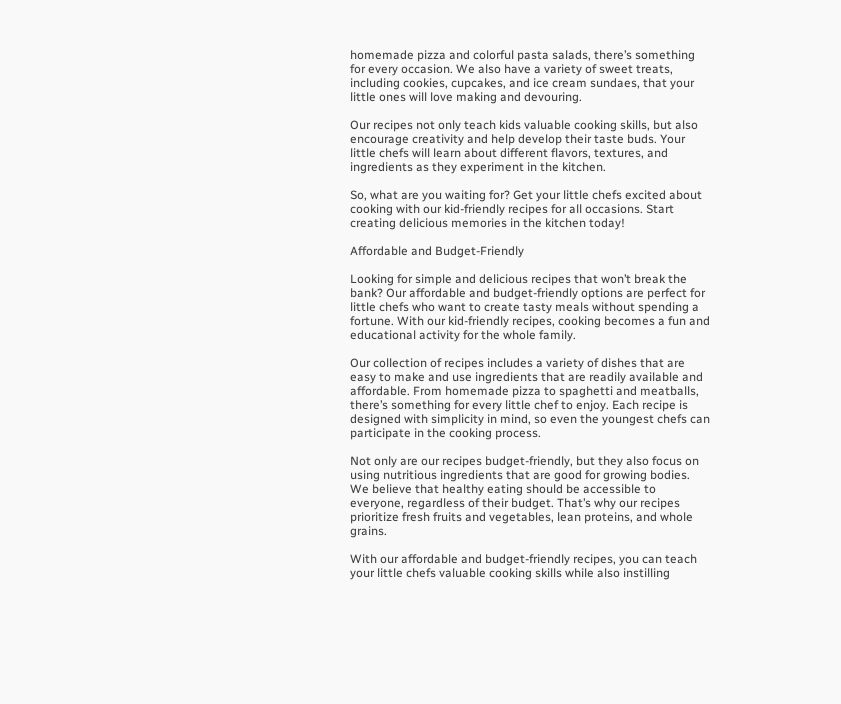homemade pizza and colorful pasta salads, there’s something for every occasion. We also have a variety of sweet treats, including cookies, cupcakes, and ice cream sundaes, that your little ones will love making and devouring.

Our recipes not only teach kids valuable cooking skills, but also encourage creativity and help develop their taste buds. Your little chefs will learn about different flavors, textures, and ingredients as they experiment in the kitchen.

So, what are you waiting for? Get your little chefs excited about cooking with our kid-friendly recipes for all occasions. Start creating delicious memories in the kitchen today!

Affordable and Budget-Friendly

Looking for simple and delicious recipes that won’t break the bank? Our affordable and budget-friendly options are perfect for little chefs who want to create tasty meals without spending a fortune. With our kid-friendly recipes, cooking becomes a fun and educational activity for the whole family.

Our collection of recipes includes a variety of dishes that are easy to make and use ingredients that are readily available and affordable. From homemade pizza to spaghetti and meatballs, there’s something for every little chef to enjoy. Each recipe is designed with simplicity in mind, so even the youngest chefs can participate in the cooking process.

Not only are our recipes budget-friendly, but they also focus on using nutritious ingredients that are good for growing bodies. We believe that healthy eating should be accessible to everyone, regardless of their budget. That’s why our recipes prioritize fresh fruits and vegetables, lean proteins, and whole grains.

With our affordable and budget-friendly recipes, you can teach your little chefs valuable cooking skills while also instilling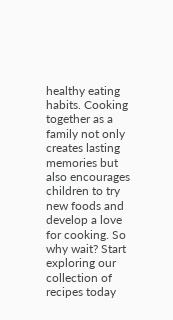healthy eating habits. Cooking together as a family not only creates lasting memories but also encourages children to try new foods and develop a love for cooking. So why wait? Start exploring our collection of recipes today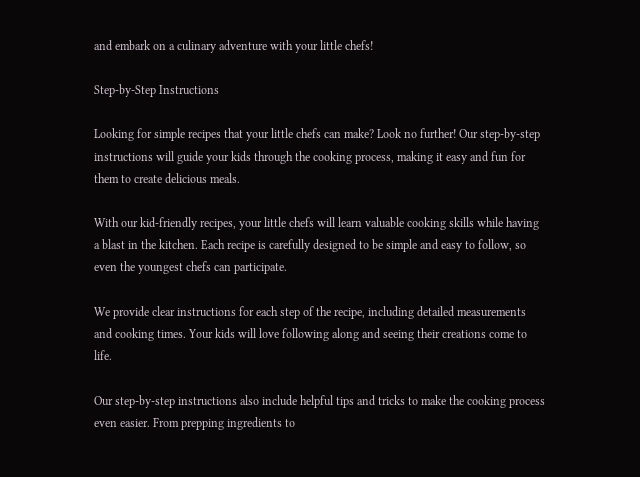and embark on a culinary adventure with your little chefs!

Step-by-Step Instructions

Looking for simple recipes that your little chefs can make? Look no further! Our step-by-step instructions will guide your kids through the cooking process, making it easy and fun for them to create delicious meals.

With our kid-friendly recipes, your little chefs will learn valuable cooking skills while having a blast in the kitchen. Each recipe is carefully designed to be simple and easy to follow, so even the youngest chefs can participate.

We provide clear instructions for each step of the recipe, including detailed measurements and cooking times. Your kids will love following along and seeing their creations come to life.

Our step-by-step instructions also include helpful tips and tricks to make the cooking process even easier. From prepping ingredients to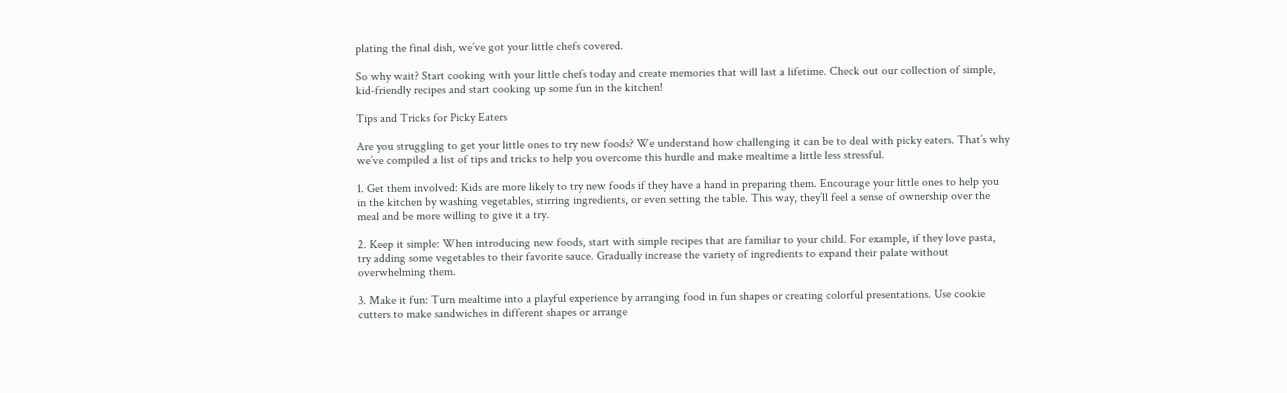plating the final dish, we’ve got your little chefs covered.

So why wait? Start cooking with your little chefs today and create memories that will last a lifetime. Check out our collection of simple, kid-friendly recipes and start cooking up some fun in the kitchen!

Tips and Tricks for Picky Eaters

Are you struggling to get your little ones to try new foods? We understand how challenging it can be to deal with picky eaters. That’s why we’ve compiled a list of tips and tricks to help you overcome this hurdle and make mealtime a little less stressful.

1. Get them involved: Kids are more likely to try new foods if they have a hand in preparing them. Encourage your little ones to help you in the kitchen by washing vegetables, stirring ingredients, or even setting the table. This way, they’ll feel a sense of ownership over the meal and be more willing to give it a try.

2. Keep it simple: When introducing new foods, start with simple recipes that are familiar to your child. For example, if they love pasta, try adding some vegetables to their favorite sauce. Gradually increase the variety of ingredients to expand their palate without overwhelming them.

3. Make it fun: Turn mealtime into a playful experience by arranging food in fun shapes or creating colorful presentations. Use cookie cutters to make sandwiches in different shapes or arrange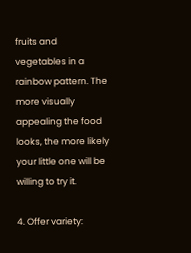fruits and vegetables in a rainbow pattern. The more visually appealing the food looks, the more likely your little one will be willing to try it.

4. Offer variety: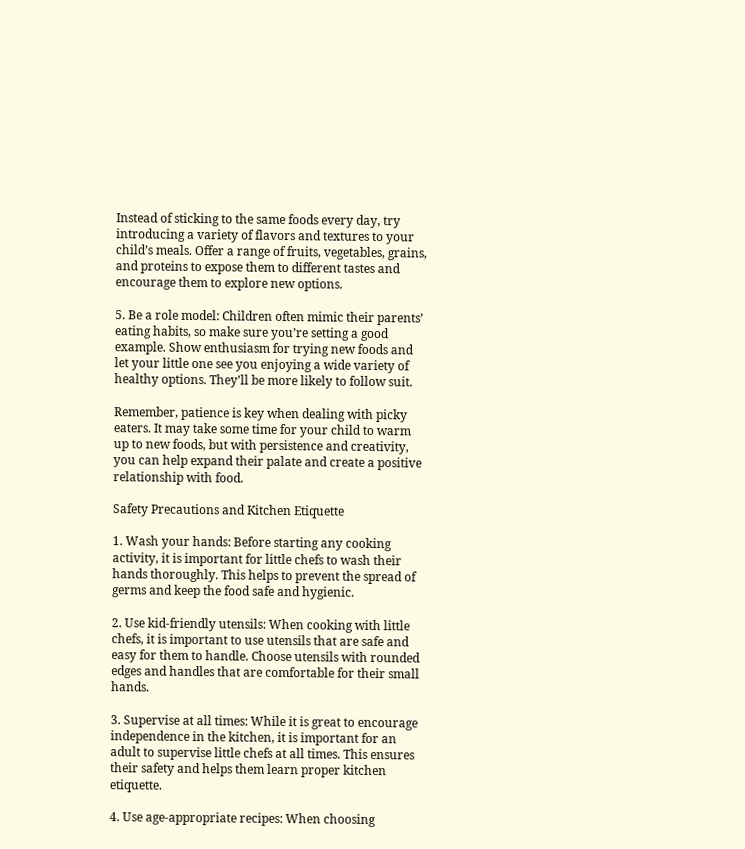Instead of sticking to the same foods every day, try introducing a variety of flavors and textures to your child’s meals. Offer a range of fruits, vegetables, grains, and proteins to expose them to different tastes and encourage them to explore new options.

5. Be a role model: Children often mimic their parents’ eating habits, so make sure you’re setting a good example. Show enthusiasm for trying new foods and let your little one see you enjoying a wide variety of healthy options. They’ll be more likely to follow suit.

Remember, patience is key when dealing with picky eaters. It may take some time for your child to warm up to new foods, but with persistence and creativity, you can help expand their palate and create a positive relationship with food.

Safety Precautions and Kitchen Etiquette

1. Wash your hands: Before starting any cooking activity, it is important for little chefs to wash their hands thoroughly. This helps to prevent the spread of germs and keep the food safe and hygienic.

2. Use kid-friendly utensils: When cooking with little chefs, it is important to use utensils that are safe and easy for them to handle. Choose utensils with rounded edges and handles that are comfortable for their small hands.

3. Supervise at all times: While it is great to encourage independence in the kitchen, it is important for an adult to supervise little chefs at all times. This ensures their safety and helps them learn proper kitchen etiquette.

4. Use age-appropriate recipes: When choosing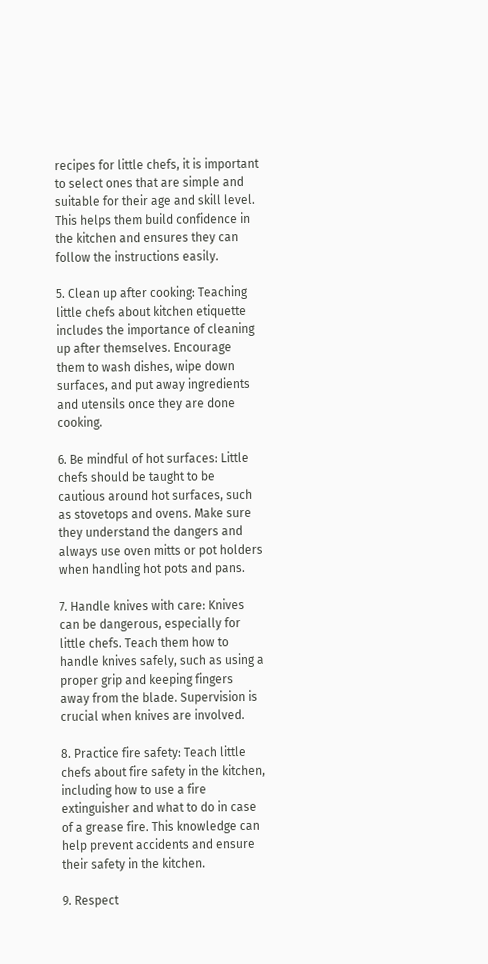recipes for little chefs, it is important to select ones that are simple and suitable for their age and skill level. This helps them build confidence in the kitchen and ensures they can follow the instructions easily.

5. Clean up after cooking: Teaching little chefs about kitchen etiquette includes the importance of cleaning up after themselves. Encourage them to wash dishes, wipe down surfaces, and put away ingredients and utensils once they are done cooking.

6. Be mindful of hot surfaces: Little chefs should be taught to be cautious around hot surfaces, such as stovetops and ovens. Make sure they understand the dangers and always use oven mitts or pot holders when handling hot pots and pans.

7. Handle knives with care: Knives can be dangerous, especially for little chefs. Teach them how to handle knives safely, such as using a proper grip and keeping fingers away from the blade. Supervision is crucial when knives are involved.

8. Practice fire safety: Teach little chefs about fire safety in the kitchen, including how to use a fire extinguisher and what to do in case of a grease fire. This knowledge can help prevent accidents and ensure their safety in the kitchen.

9. Respect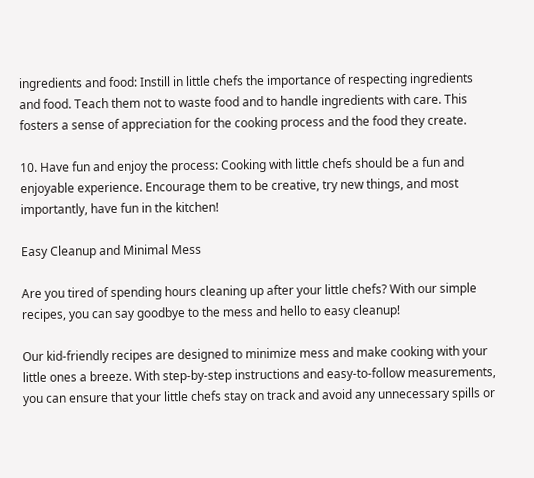ingredients and food: Instill in little chefs the importance of respecting ingredients and food. Teach them not to waste food and to handle ingredients with care. This fosters a sense of appreciation for the cooking process and the food they create.

10. Have fun and enjoy the process: Cooking with little chefs should be a fun and enjoyable experience. Encourage them to be creative, try new things, and most importantly, have fun in the kitchen!

Easy Cleanup and Minimal Mess

Are you tired of spending hours cleaning up after your little chefs? With our simple recipes, you can say goodbye to the mess and hello to easy cleanup!

Our kid-friendly recipes are designed to minimize mess and make cooking with your little ones a breeze. With step-by-step instructions and easy-to-follow measurements, you can ensure that your little chefs stay on track and avoid any unnecessary spills or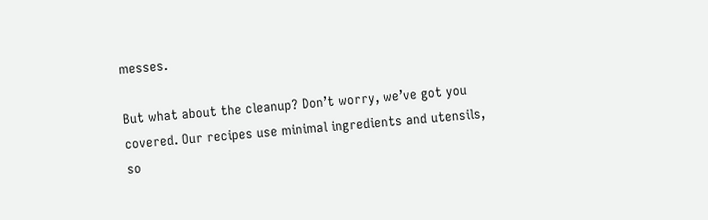messes.

But what about the cleanup? Don’t worry, we’ve got you covered. Our recipes use minimal ingredients and utensils, so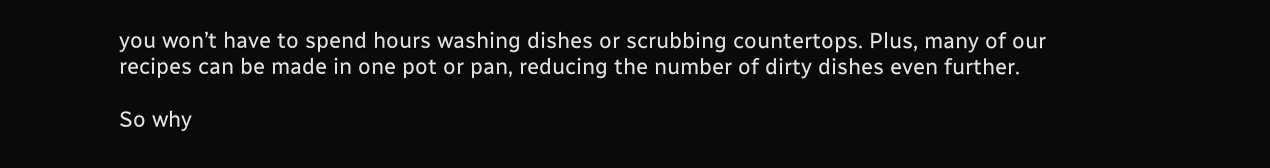you won’t have to spend hours washing dishes or scrubbing countertops. Plus, many of our recipes can be made in one pot or pan, reducing the number of dirty dishes even further.

So why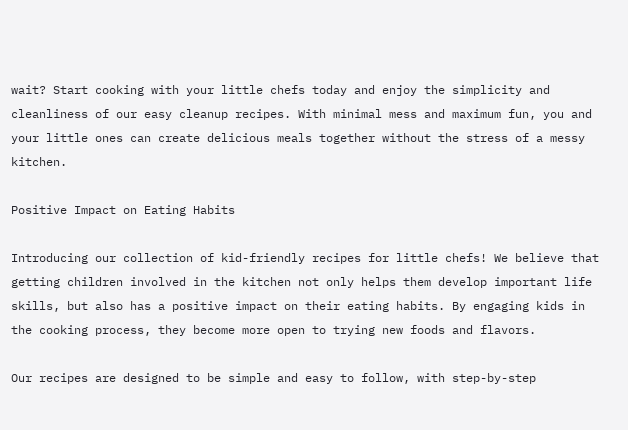wait? Start cooking with your little chefs today and enjoy the simplicity and cleanliness of our easy cleanup recipes. With minimal mess and maximum fun, you and your little ones can create delicious meals together without the stress of a messy kitchen.

Positive Impact on Eating Habits

Introducing our collection of kid-friendly recipes for little chefs! We believe that getting children involved in the kitchen not only helps them develop important life skills, but also has a positive impact on their eating habits. By engaging kids in the cooking process, they become more open to trying new foods and flavors.

Our recipes are designed to be simple and easy to follow, with step-by-step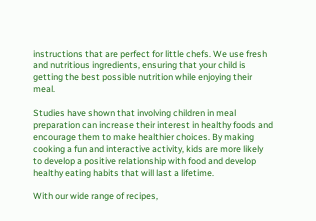instructions that are perfect for little chefs. We use fresh and nutritious ingredients, ensuring that your child is getting the best possible nutrition while enjoying their meal.

Studies have shown that involving children in meal preparation can increase their interest in healthy foods and encourage them to make healthier choices. By making cooking a fun and interactive activity, kids are more likely to develop a positive relationship with food and develop healthy eating habits that will last a lifetime.

With our wide range of recipes,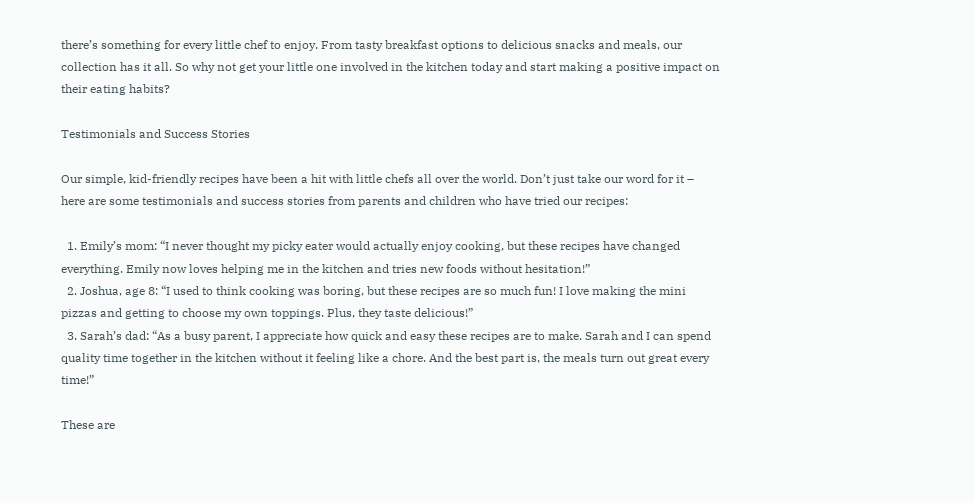there’s something for every little chef to enjoy. From tasty breakfast options to delicious snacks and meals, our collection has it all. So why not get your little one involved in the kitchen today and start making a positive impact on their eating habits?

Testimonials and Success Stories

Our simple, kid-friendly recipes have been a hit with little chefs all over the world. Don’t just take our word for it – here are some testimonials and success stories from parents and children who have tried our recipes:

  1. Emily’s mom: “I never thought my picky eater would actually enjoy cooking, but these recipes have changed everything. Emily now loves helping me in the kitchen and tries new foods without hesitation!”
  2. Joshua, age 8: “I used to think cooking was boring, but these recipes are so much fun! I love making the mini pizzas and getting to choose my own toppings. Plus, they taste delicious!”
  3. Sarah’s dad: “As a busy parent, I appreciate how quick and easy these recipes are to make. Sarah and I can spend quality time together in the kitchen without it feeling like a chore. And the best part is, the meals turn out great every time!”

These are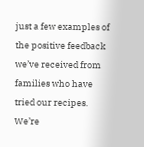just a few examples of the positive feedback we’ve received from families who have tried our recipes. We’re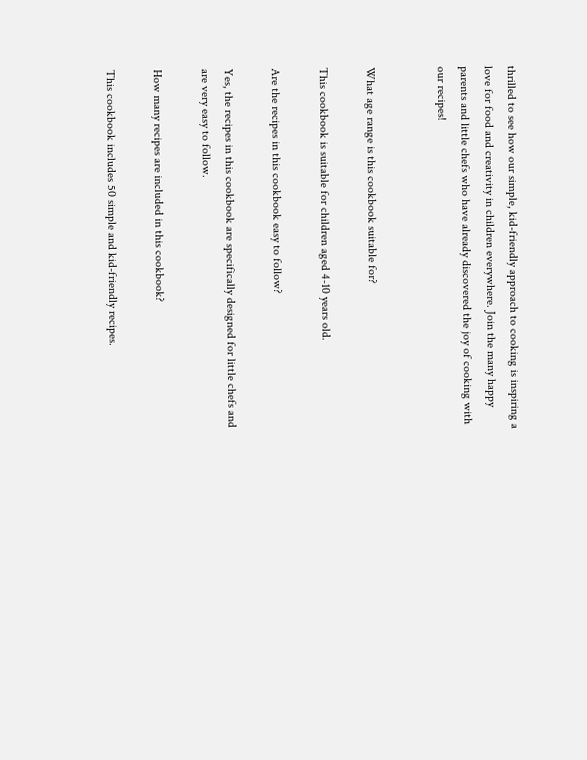thrilled to see how our simple, kid-friendly approach to cooking is inspiring a love for food and creativity in children everywhere. Join the many happy parents and little chefs who have already discovered the joy of cooking with our recipes!


What age range is this cookbook suitable for?

This cookbook is suitable for children aged 4-10 years old.

Are the recipes in this cookbook easy to follow?

Yes, the recipes in this cookbook are specifically designed for little chefs and are very easy to follow.

How many recipes are included in this cookbook?

This cookbook includes 50 simple and kid-friendly recipes.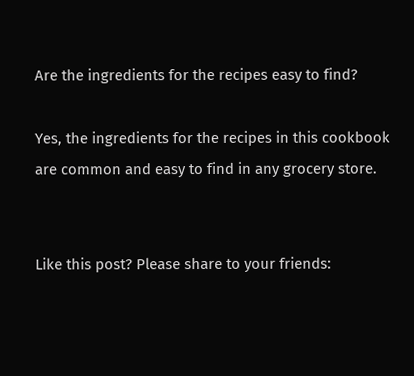Are the ingredients for the recipes easy to find?

Yes, the ingredients for the recipes in this cookbook are common and easy to find in any grocery store.


Like this post? Please share to your friends: